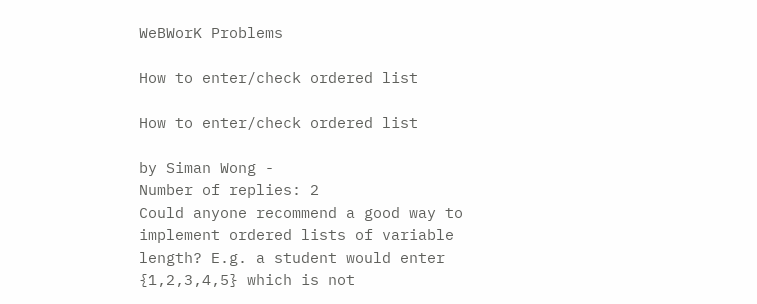WeBWorK Problems

How to enter/check ordered list

How to enter/check ordered list

by Siman Wong -
Number of replies: 2
Could anyone recommend a good way to implement ordered lists of variable length? E.g. a student would enter {1,2,3,4,5} which is not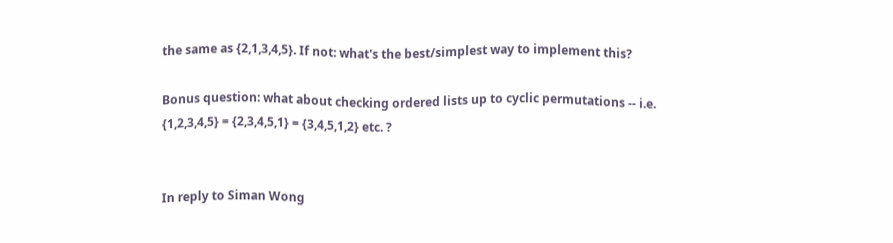the same as {2,1,3,4,5}. If not: what's the best/simplest way to implement this?

Bonus question: what about checking ordered lists up to cyclic permutations -- i.e. {1,2,3,4,5} = {2,3,4,5,1} = {3,4,5,1,2} etc. ?


In reply to Siman Wong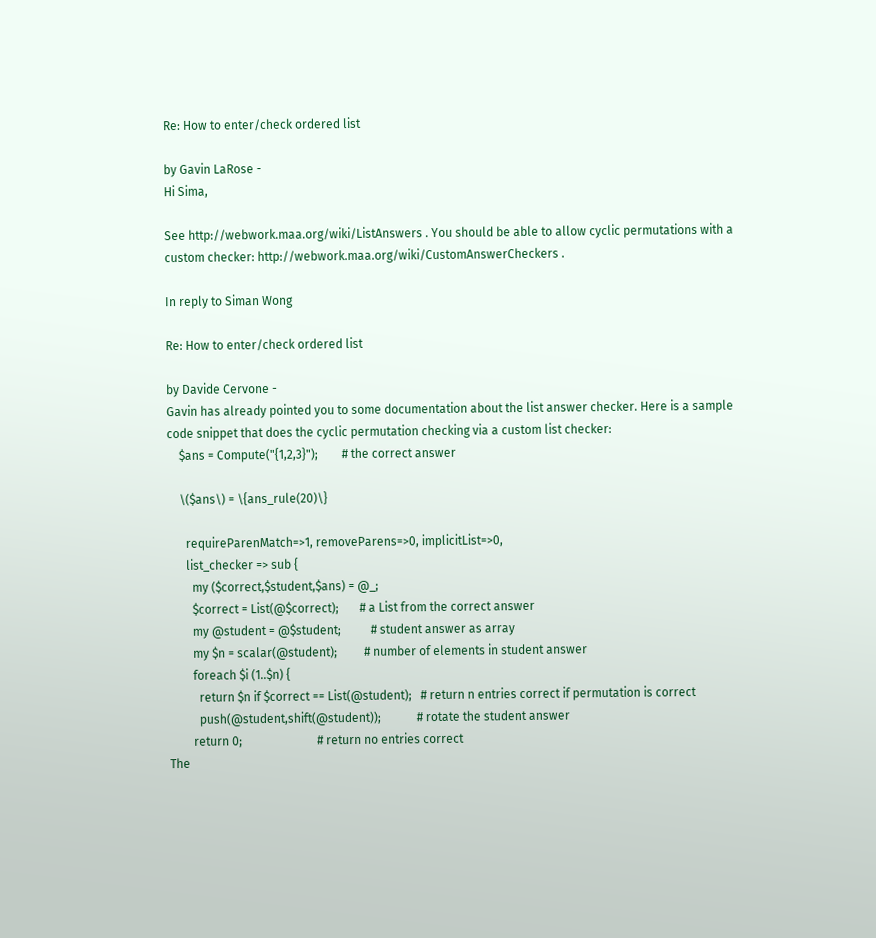Re: How to enter/check ordered list

by Gavin LaRose -
Hi Sima,

See http://webwork.maa.org/wiki/ListAnswers . You should be able to allow cyclic permutations with a custom checker: http://webwork.maa.org/wiki/CustomAnswerCheckers .

In reply to Siman Wong

Re: How to enter/check ordered list

by Davide Cervone -
Gavin has already pointed you to some documentation about the list answer checker. Here is a sample code snippet that does the cyclic permutation checking via a custom list checker:
    $ans = Compute("{1,2,3}");        # the correct answer

    \($ans\) = \{ans_rule(20)\}

      requireParenMatch=>1, removeParens=>0, implicitList=>0,
      list_checker => sub {
        my ($correct,$student,$ans) = @_;
        $correct = List(@$correct);       # a List from the correct answer
        my @student = @$student;          # student answer as array
        my $n = scalar(@student);         # number of elements in student answer
        foreach $i (1..$n) {
          return $n if $correct == List(@student);   # return n entries correct if permutation is correct
          push(@student,shift(@student));            # rotate the student answer
        return 0;                         # return no entries correct
The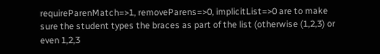requireParenMatch=>1, removeParens=>0, implicitList=>0 are to make sure the student types the braces as part of the list (otherwise (1,2,3) or even 1,2,3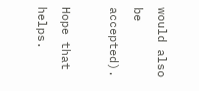would also be accepted).

Hope that helps.